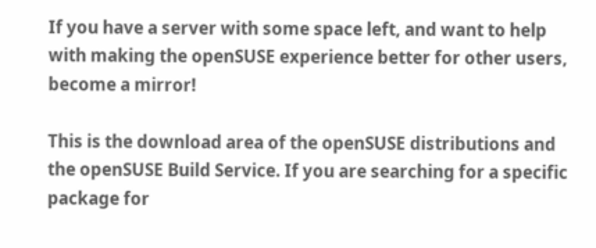If you have a server with some space left, and want to help with making the openSUSE experience better for other users, become a mirror!

This is the download area of the openSUSE distributions and the openSUSE Build Service. If you are searching for a specific package for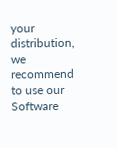your distribution, we recommend to use our Software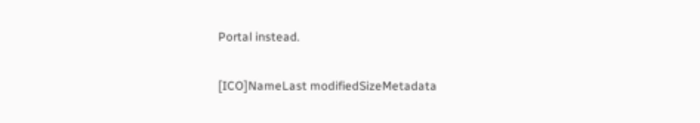Portal instead.

[ICO]NameLast modifiedSizeMetadata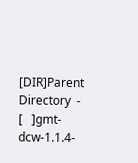[DIR]Parent Directory  -
[   ]gmt-dcw-1.1.4-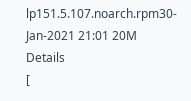lp151.5.107.noarch.rpm30-Jan-2021 21:01 20M Details
[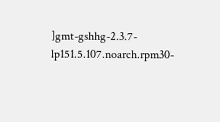]gmt-gshhg-2.3.7-lp151.5.107.noarch.rpm30-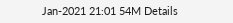Jan-2021 21:01 54M Details